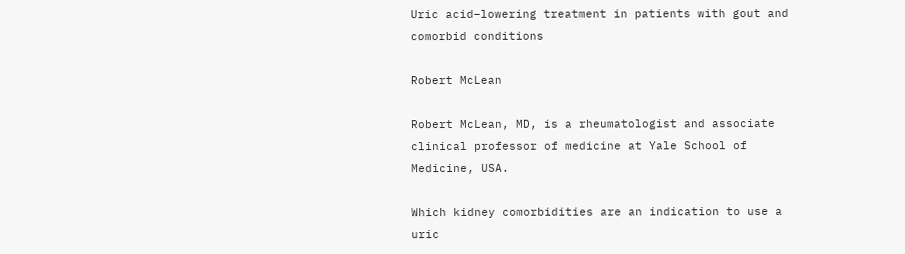Uric acid–lowering treatment in patients with gout and comorbid conditions

Robert McLean

Robert McLean, MD, is a rheumatologist and associate clinical professor of medicine at Yale School of Medicine, USA.

Which kidney comorbidities are an indication to use a uric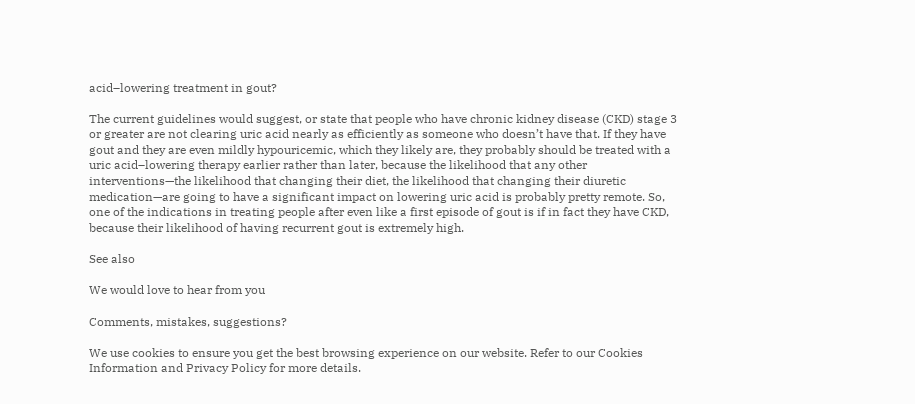acid–lowering treatment in gout?

The current guidelines would suggest, or state that people who have chronic kidney disease (CKD) stage 3 or greater are not clearing uric acid nearly as efficiently as someone who doesn’t have that. If they have gout and they are even mildly hypouricemic, which they likely are, they probably should be treated with a uric acid–lowering therapy earlier rather than later, because the likelihood that any other interventions—the likelihood that changing their diet, the likelihood that changing their diuretic medication—are going to have a significant impact on lowering uric acid is probably pretty remote. So, one of the indications in treating people after even like a first episode of gout is if in fact they have CKD, because their likelihood of having recurrent gout is extremely high.

See also

We would love to hear from you

Comments, mistakes, suggestions?

We use cookies to ensure you get the best browsing experience on our website. Refer to our Cookies Information and Privacy Policy for more details.